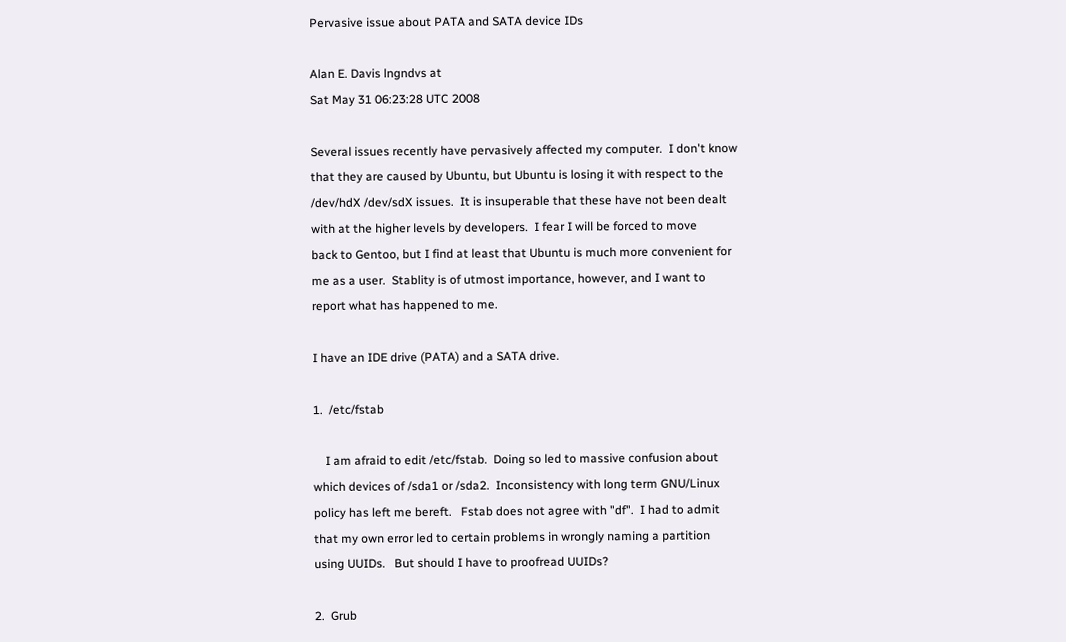Pervasive issue about PATA and SATA device IDs

Alan E. Davis lngndvs at
Sat May 31 06:23:28 UTC 2008

Several issues recently have pervasively affected my computer.  I don't know
that they are caused by Ubuntu, but Ubuntu is losing it with respect to the
/dev/hdX /dev/sdX issues.  It is insuperable that these have not been dealt
with at the higher levels by developers.  I fear I will be forced to move
back to Gentoo, but I find at least that Ubuntu is much more convenient for
me as a user.  Stablity is of utmost importance, however, and I want to
report what has happened to me.

I have an IDE drive (PATA) and a SATA drive.

1.  /etc/fstab

    I am afraid to edit /etc/fstab.  Doing so led to massive confusion about
which devices of /sda1 or /sda2.  Inconsistency with long term GNU/Linux
policy has left me bereft.   Fstab does not agree with "df".  I had to admit
that my own error led to certain problems in wrongly naming a partition
using UUIDs.   But should I have to proofread UUIDs?

2.  Grub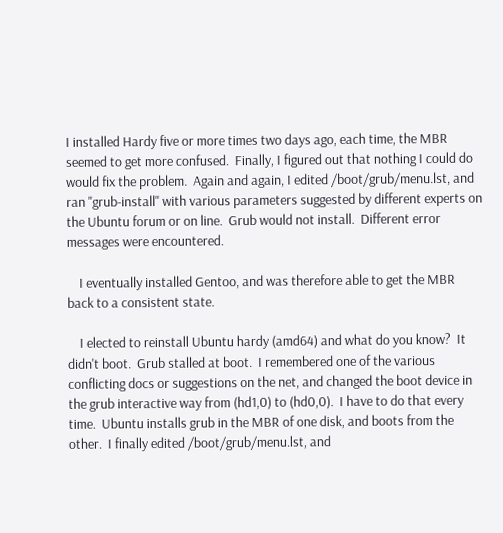I installed Hardy five or more times two days ago, each time, the MBR
seemed to get more confused.  Finally, I figured out that nothing I could do
would fix the problem.  Again and again, I edited /boot/grub/menu.lst, and
ran "grub-install" with various parameters suggested by different experts on
the Ubuntu forum or on line.  Grub would not install.  Different error
messages were encountered.

    I eventually installed Gentoo, and was therefore able to get the MBR
back to a consistent state.

    I elected to reinstall Ubuntu hardy (amd64) and what do you know?  It
didn't boot.  Grub stalled at boot.  I remembered one of the various
conflicting docs or suggestions on the net, and changed the boot device in
the grub interactive way from (hd1,0) to (hd0,0).  I have to do that every
time.  Ubuntu installs grub in the MBR of one disk, and boots from the
other.  I finally edited /boot/grub/menu.lst, and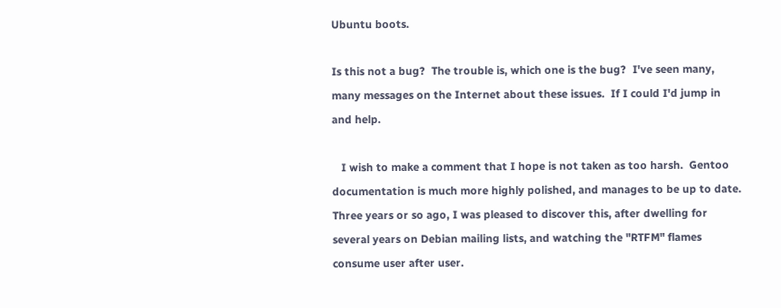Ubuntu boots.

Is this not a bug?  The trouble is, which one is the bug?  I've seen many,
many messages on the Internet about these issues.  If I could I'd jump in
and help.

   I wish to make a comment that I hope is not taken as too harsh.  Gentoo
documentation is much more highly polished, and manages to be up to date.
Three years or so ago, I was pleased to discover this, after dwelling for
several years on Debian mailing lists, and watching the "RTFM" flames
consume user after user.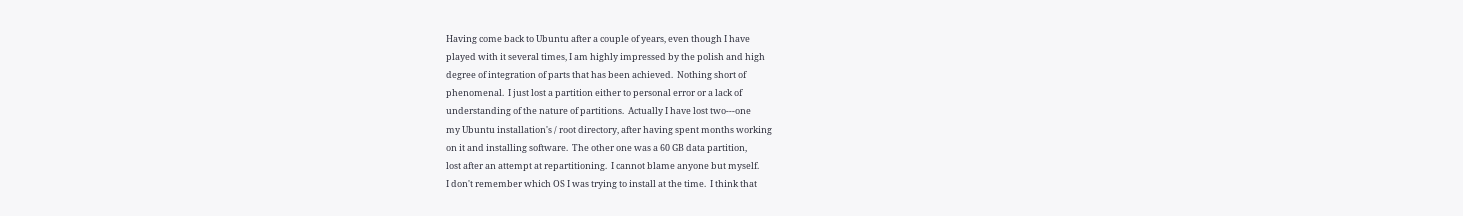Having come back to Ubuntu after a couple of years, even though I have
played with it several times, I am highly impressed by the polish and high
degree of integration of parts that has been achieved.  Nothing short of
phenomenal.  I just lost a partition either to personal error or a lack of
understanding of the nature of partitions.  Actually I have lost two---one
my Ubuntu installation's / root directory, after having spent months working
on it and installing software.  The other one was a 60 GB data partition,
lost after an attempt at repartitioning.  I cannot blame anyone but myself.
I don't remember which OS I was trying to install at the time.  I think that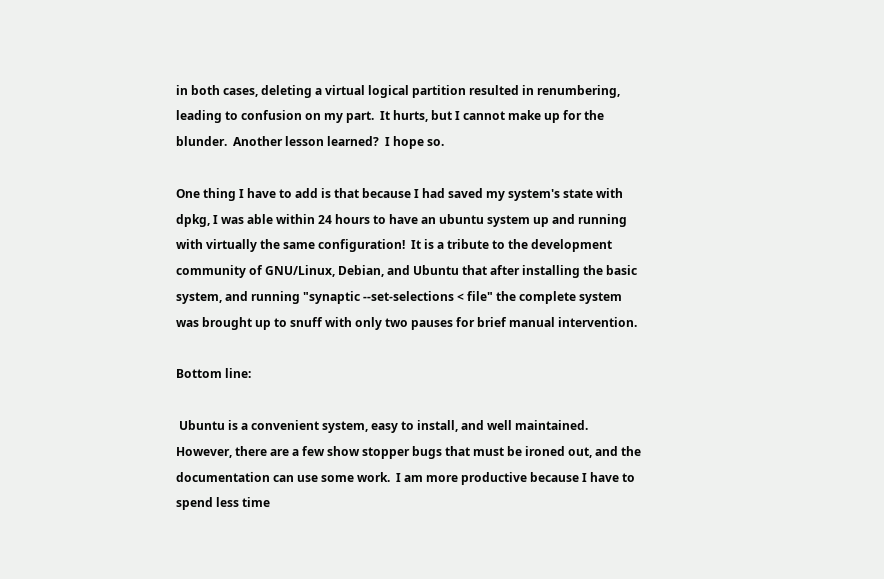in both cases, deleting a virtual logical partition resulted in renumbering,
leading to confusion on my part.  It hurts, but I cannot make up for the
blunder.  Another lesson learned?  I hope so.

One thing I have to add is that because I had saved my system's state with
dpkg, I was able within 24 hours to have an ubuntu system up and running
with virtually the same configuration!  It is a tribute to the development
community of GNU/Linux, Debian, and Ubuntu that after installing the basic
system, and running "synaptic --set-selections < file" the complete system
was brought up to snuff with only two pauses for brief manual intervention.

Bottom line:

 Ubuntu is a convenient system, easy to install, and well maintained.
However, there are a few show stopper bugs that must be ironed out, and the
documentation can use some work.  I am more productive because I have to
spend less time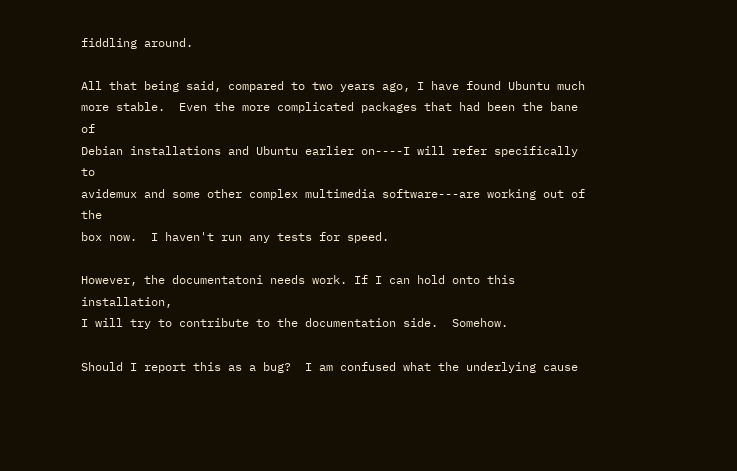fiddling around.

All that being said, compared to two years ago, I have found Ubuntu much
more stable.  Even the more complicated packages that had been the bane of
Debian installations and Ubuntu earlier on----I will refer specifically to
avidemux and some other complex multimedia software---are working out of the
box now.  I haven't run any tests for speed.

However, the documentatoni needs work. If I can hold onto this installation,
I will try to contribute to the documentation side.  Somehow.

Should I report this as a bug?  I am confused what the underlying cause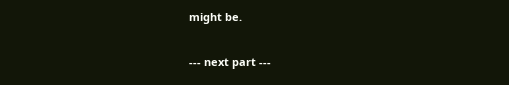might be.

--- next part ---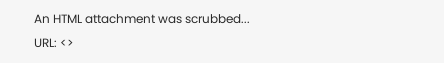An HTML attachment was scrubbed...
URL: <>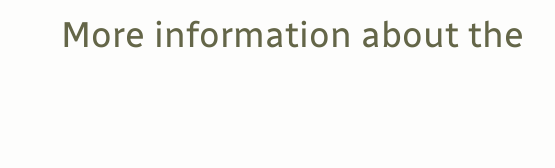More information about the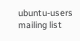ubuntu-users mailing list